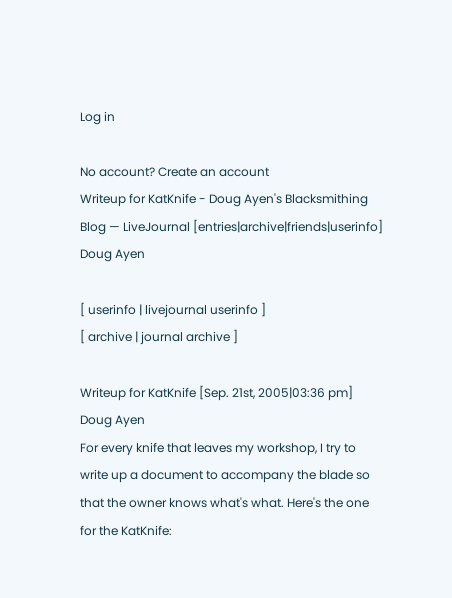Log in

No account? Create an account
Writeup for KatKnife - Doug Ayen's Blacksmithing Blog — LiveJournal [entries|archive|friends|userinfo]
Doug Ayen

[ userinfo | livejournal userinfo ]
[ archive | journal archive ]

Writeup for KatKnife [Sep. 21st, 2005|03:36 pm]
Doug Ayen
For every knife that leaves my workshop, I try to write up a document to accompany the blade so that the owner knows what's what. Here's the one for the KatKnife: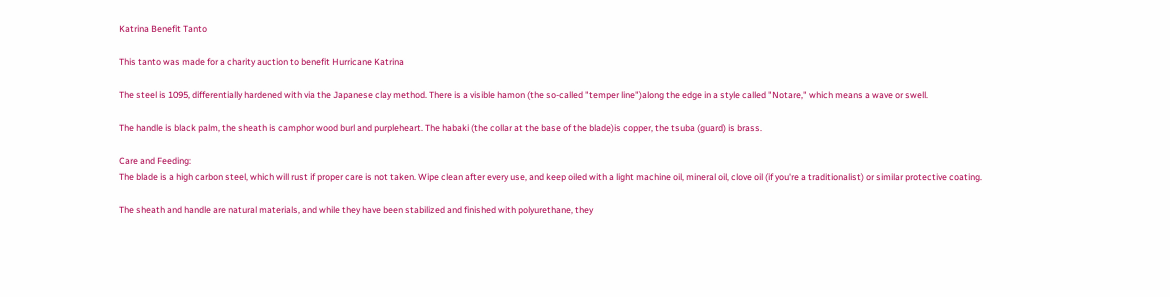Katrina Benefit Tanto

This tanto was made for a charity auction to benefit Hurricane Katrina

The steel is 1095, differentially hardened with via the Japanese clay method. There is a visible hamon (the so-called "temper line")along the edge in a style called "Notare," which means a wave or swell.

The handle is black palm, the sheath is camphor wood burl and purpleheart. The habaki (the collar at the base of the blade)is copper, the tsuba (guard) is brass.

Care and Feeding:
The blade is a high carbon steel, which will rust if proper care is not taken. Wipe clean after every use, and keep oiled with a light machine oil, mineral oil, clove oil (if you're a traditionalist) or similar protective coating.

The sheath and handle are natural materials, and while they have been stabilized and finished with polyurethane, they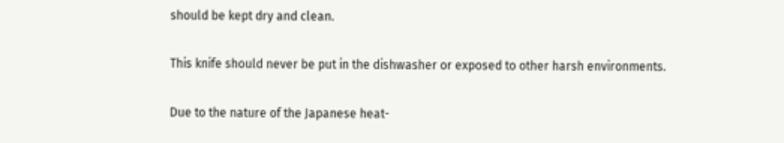should be kept dry and clean.

This knife should never be put in the dishwasher or exposed to other harsh environments.

Due to the nature of the Japanese heat-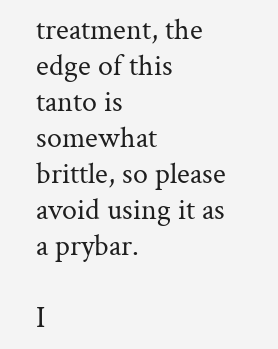treatment, the edge of this tanto is somewhat brittle, so please avoid using it as a prybar.

I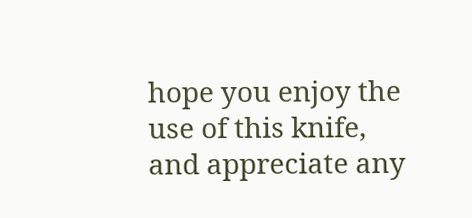hope you enjoy the use of this knife, and appreciate any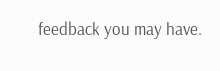feedback you may have.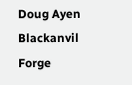Doug Ayen
Blackanvil Forge